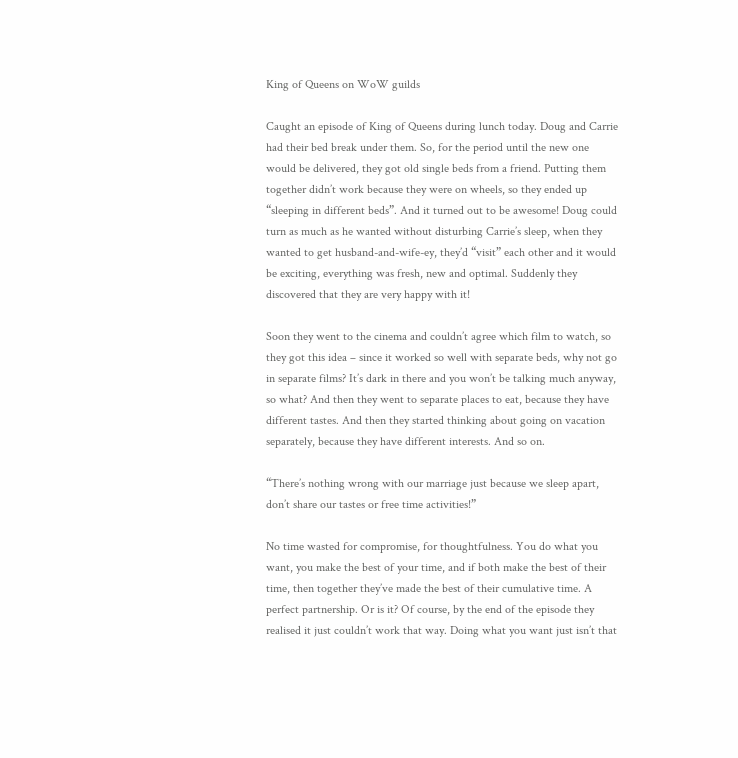King of Queens on WoW guilds

Caught an episode of King of Queens during lunch today. Doug and Carrie had their bed break under them. So, for the period until the new one would be delivered, they got old single beds from a friend. Putting them together didn’t work because they were on wheels, so they ended up “sleeping in different beds”. And it turned out to be awesome! Doug could turn as much as he wanted without disturbing Carrie’s sleep, when they wanted to get husband-and-wife-ey, they’d “visit” each other and it would be exciting, everything was fresh, new and optimal. Suddenly they discovered that they are very happy with it!

Soon they went to the cinema and couldn’t agree which film to watch, so they got this idea – since it worked so well with separate beds, why not go in separate films? It’s dark in there and you won’t be talking much anyway, so what? And then they went to separate places to eat, because they have different tastes. And then they started thinking about going on vacation separately, because they have different interests. And so on.

“There’s nothing wrong with our marriage just because we sleep apart, don’t share our tastes or free time activities!”

No time wasted for compromise, for thoughtfulness. You do what you want, you make the best of your time, and if both make the best of their time, then together they’ve made the best of their cumulative time. A perfect partnership. Or is it? Of course, by the end of the episode they realised it just couldn’t work that way. Doing what you want just isn’t that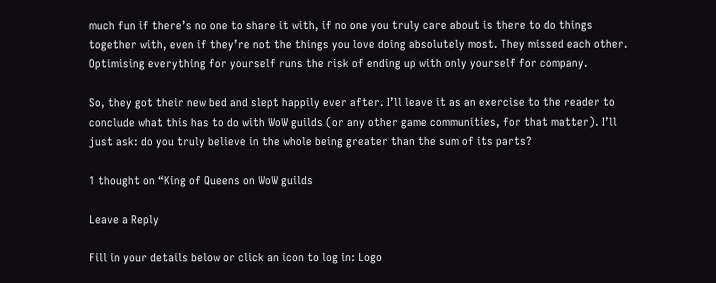much fun if there’s no one to share it with, if no one you truly care about is there to do things together with, even if they’re not the things you love doing absolutely most. They missed each other. Optimising everything for yourself runs the risk of ending up with only yourself for company.

So, they got their new bed and slept happily ever after. I’ll leave it as an exercise to the reader to conclude what this has to do with WoW guilds (or any other game communities, for that matter). I’ll just ask: do you truly believe in the whole being greater than the sum of its parts?

1 thought on “King of Queens on WoW guilds

Leave a Reply

Fill in your details below or click an icon to log in: Logo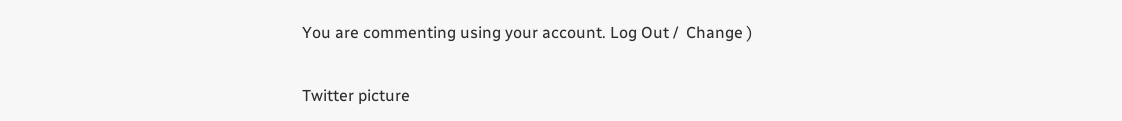You are commenting using your account. Log Out /  Change )

Twitter picture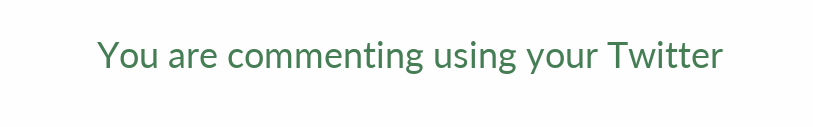You are commenting using your Twitter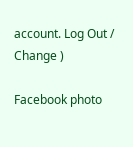account. Log Out /  Change )

Facebook photo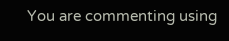You are commenting using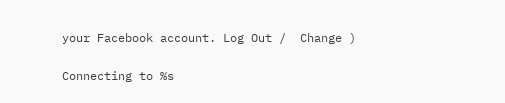your Facebook account. Log Out /  Change )

Connecting to %s